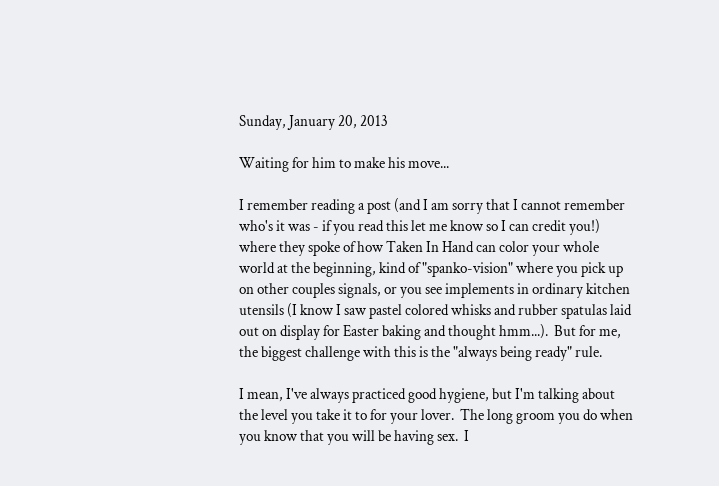Sunday, January 20, 2013

Waiting for him to make his move...

I remember reading a post (and I am sorry that I cannot remember who's it was - if you read this let me know so I can credit you!) where they spoke of how Taken In Hand can color your whole world at the beginning, kind of "spanko-vision" where you pick up on other couples signals, or you see implements in ordinary kitchen utensils (I know I saw pastel colored whisks and rubber spatulas laid out on display for Easter baking and thought hmm...).  But for me, the biggest challenge with this is the "always being ready" rule.

I mean, I've always practiced good hygiene, but I'm talking about the level you take it to for your lover.  The long groom you do when you know that you will be having sex.  I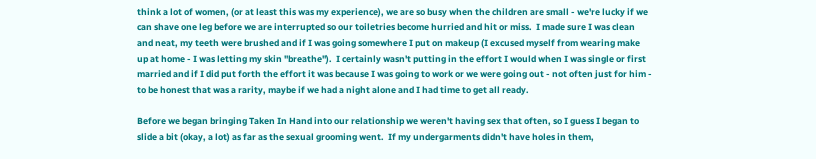think a lot of women, (or at least this was my experience), we are so busy when the children are small - we're lucky if we can shave one leg before we are interrupted so our toiletries become hurried and hit or miss.  I made sure I was clean and neat, my teeth were brushed and if I was going somewhere I put on makeup (I excused myself from wearing make up at home - I was letting my skin "breathe").  I certainly wasn't putting in the effort I would when I was single or first married and if I did put forth the effort it was because I was going to work or we were going out - not often just for him - to be honest that was a rarity, maybe if we had a night alone and I had time to get all ready.

Before we began bringing Taken In Hand into our relationship we weren't having sex that often, so I guess I began to slide a bit (okay, a lot) as far as the sexual grooming went.  If my undergarments didn't have holes in them,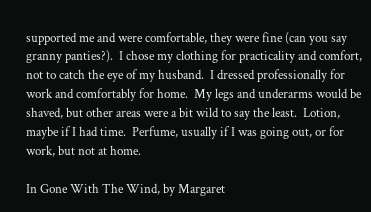supported me and were comfortable, they were fine (can you say granny panties?).  I chose my clothing for practicality and comfort, not to catch the eye of my husband.  I dressed professionally for work and comfortably for home.  My legs and underarms would be shaved, but other areas were a bit wild to say the least.  Lotion, maybe if I had time.  Perfume, usually if I was going out, or for work, but not at home.

In Gone With The Wind, by Margaret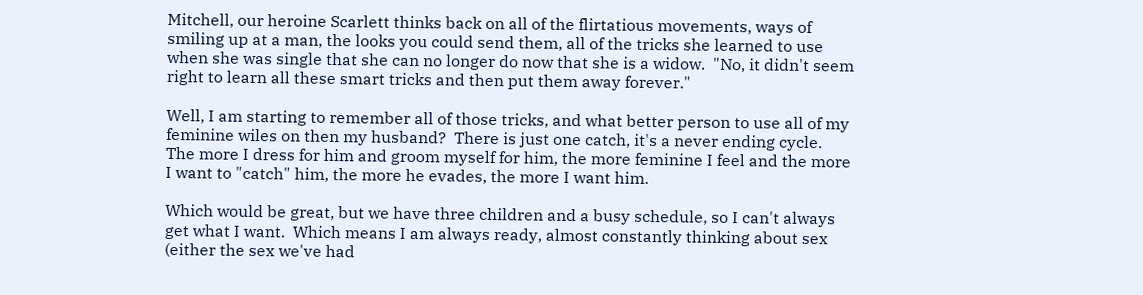Mitchell, our heroine Scarlett thinks back on all of the flirtatious movements, ways of smiling up at a man, the looks you could send them, all of the tricks she learned to use when she was single that she can no longer do now that she is a widow.  "No, it didn't seem right to learn all these smart tricks and then put them away forever."

Well, I am starting to remember all of those tricks, and what better person to use all of my feminine wiles on then my husband?  There is just one catch, it's a never ending cycle.  The more I dress for him and groom myself for him, the more feminine I feel and the more I want to "catch" him, the more he evades, the more I want him.

Which would be great, but we have three children and a busy schedule, so I can't always get what I want.  Which means I am always ready, almost constantly thinking about sex (either the sex we've had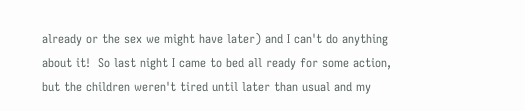already or the sex we might have later) and I can't do anything about it!  So last night I came to bed all ready for some action, but the children weren't tired until later than usual and my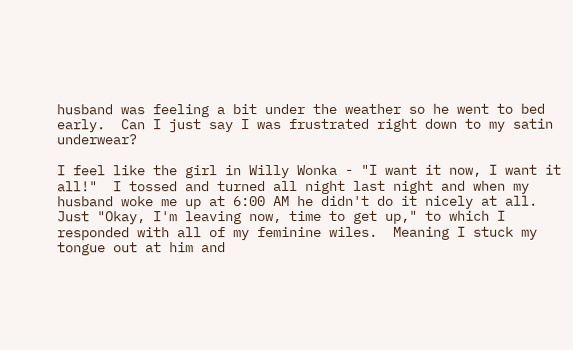husband was feeling a bit under the weather so he went to bed early.  Can I just say I was frustrated right down to my satin underwear?

I feel like the girl in Willy Wonka - "I want it now, I want it all!"  I tossed and turned all night last night and when my husband woke me up at 6:00 AM he didn't do it nicely at all.  Just "Okay, I'm leaving now, time to get up," to which I responded with all of my feminine wiles.  Meaning I stuck my tongue out at him and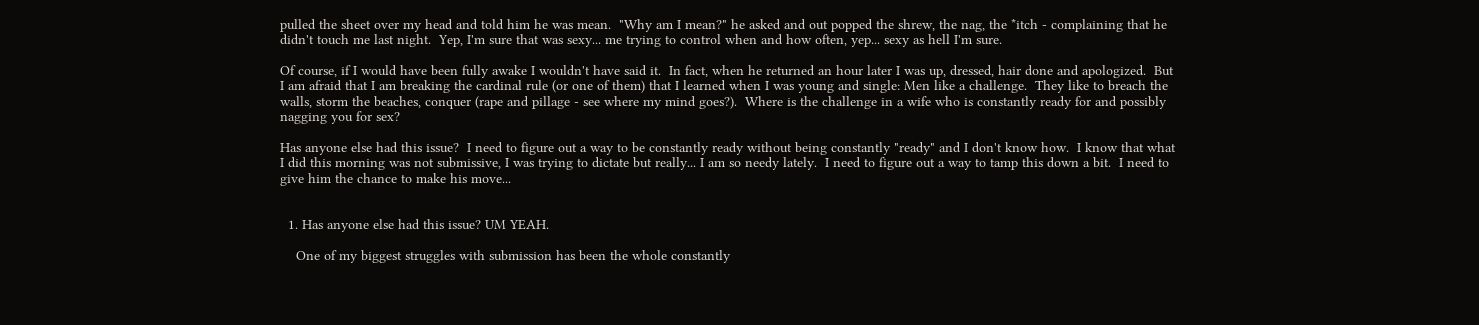pulled the sheet over my head and told him he was mean.  "Why am I mean?" he asked and out popped the shrew, the nag, the *itch - complaining that he didn't touch me last night.  Yep, I'm sure that was sexy... me trying to control when and how often, yep... sexy as hell I'm sure.

Of course, if I would have been fully awake I wouldn't have said it.  In fact, when he returned an hour later I was up, dressed, hair done and apologized.  But I am afraid that I am breaking the cardinal rule (or one of them) that I learned when I was young and single: Men like a challenge.  They like to breach the walls, storm the beaches, conquer (rape and pillage - see where my mind goes?).  Where is the challenge in a wife who is constantly ready for and possibly nagging you for sex?

Has anyone else had this issue?  I need to figure out a way to be constantly ready without being constantly "ready" and I don't know how.  I know that what I did this morning was not submissive, I was trying to dictate but really... I am so needy lately.  I need to figure out a way to tamp this down a bit.  I need to give him the chance to make his move...


  1. Has anyone else had this issue? UM YEAH.

    One of my biggest struggles with submission has been the whole constantly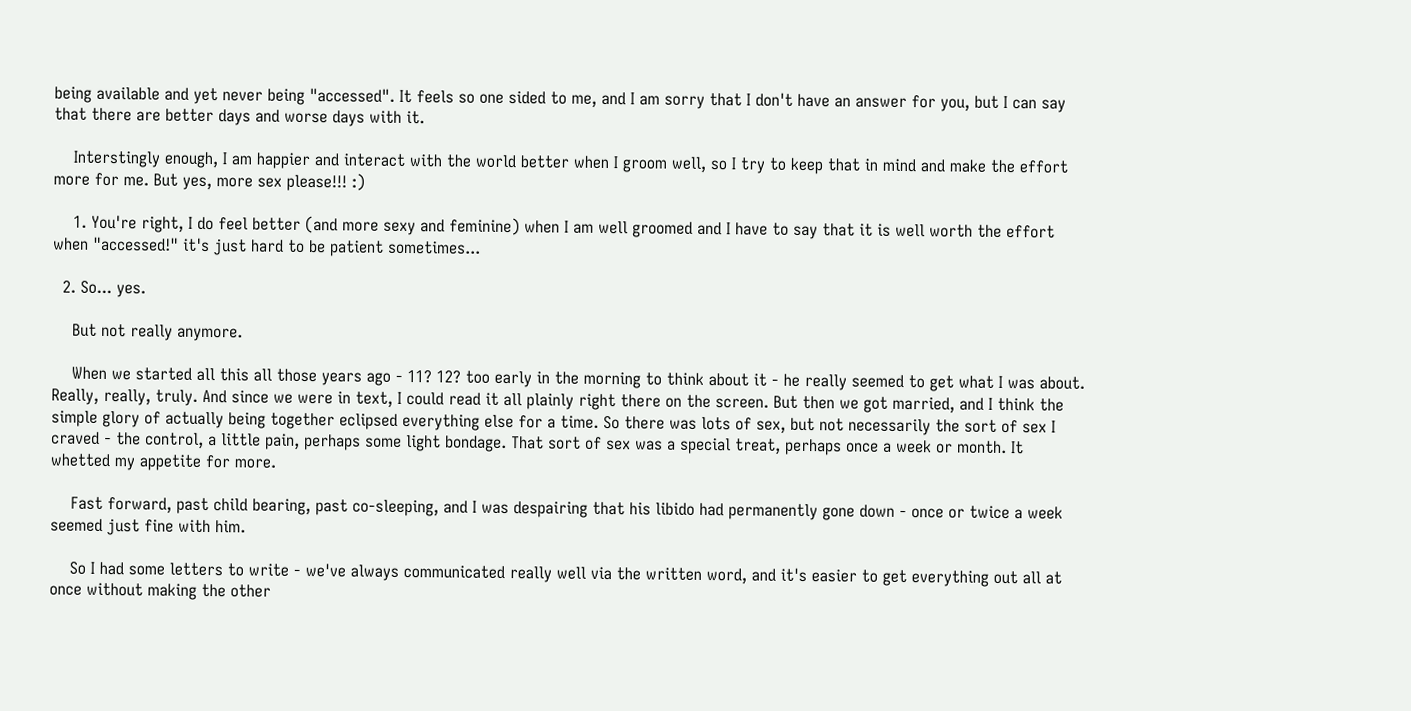being available and yet never being "accessed". It feels so one sided to me, and I am sorry that I don't have an answer for you, but I can say that there are better days and worse days with it.

    Interstingly enough, I am happier and interact with the world better when I groom well, so I try to keep that in mind and make the effort more for me. But yes, more sex please!!! :)

    1. You're right, I do feel better (and more sexy and feminine) when I am well groomed and I have to say that it is well worth the effort when "accessed!" it's just hard to be patient sometimes...

  2. So... yes.

    But not really anymore.

    When we started all this all those years ago - 11? 12? too early in the morning to think about it - he really seemed to get what I was about. Really, really, truly. And since we were in text, I could read it all plainly right there on the screen. But then we got married, and I think the simple glory of actually being together eclipsed everything else for a time. So there was lots of sex, but not necessarily the sort of sex I craved - the control, a little pain, perhaps some light bondage. That sort of sex was a special treat, perhaps once a week or month. It whetted my appetite for more.

    Fast forward, past child bearing, past co-sleeping, and I was despairing that his libido had permanently gone down - once or twice a week seemed just fine with him.

    So I had some letters to write - we've always communicated really well via the written word, and it's easier to get everything out all at once without making the other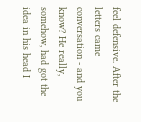feel defensive. After the letters came conversation - and you know? He really, somehow, had got the idea in his head I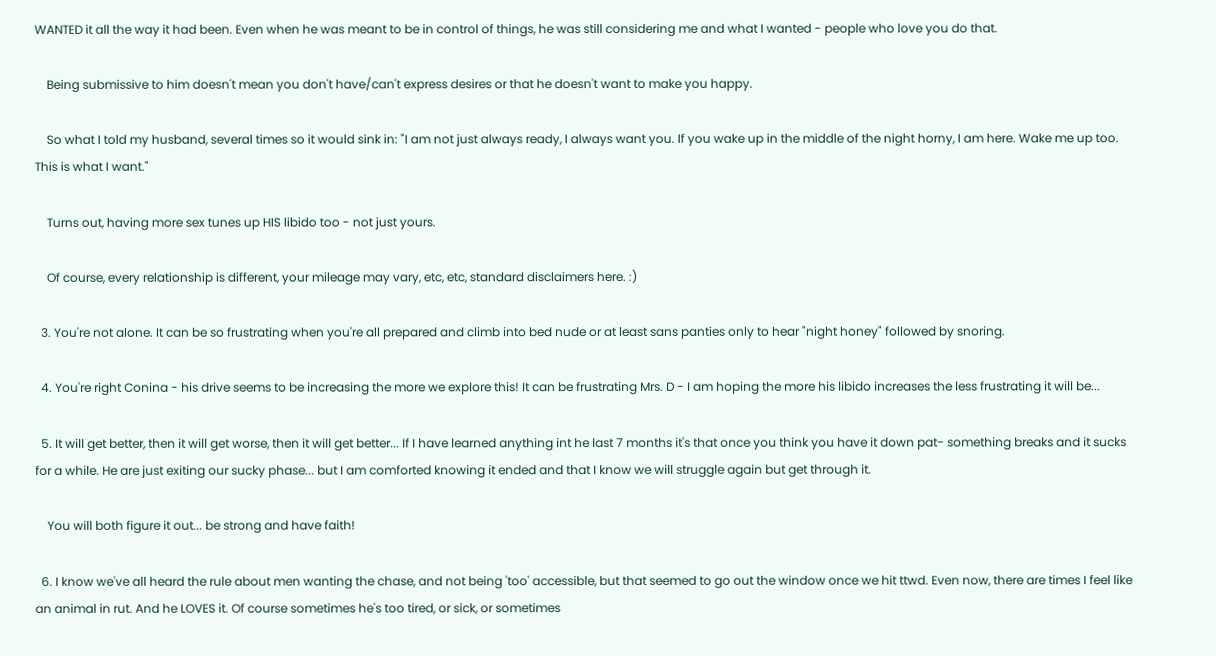WANTED it all the way it had been. Even when he was meant to be in control of things, he was still considering me and what I wanted - people who love you do that.

    Being submissive to him doesn't mean you don't have/can't express desires or that he doesn't want to make you happy.

    So what I told my husband, several times so it would sink in: "I am not just always ready, I always want you. If you wake up in the middle of the night horny, I am here. Wake me up too. This is what I want."

    Turns out, having more sex tunes up HIS libido too - not just yours.

    Of course, every relationship is different, your mileage may vary, etc, etc, standard disclaimers here. :)

  3. You're not alone. It can be so frustrating when you're all prepared and climb into bed nude or at least sans panties only to hear "night honey" followed by snoring.

  4. You're right Conina - his drive seems to be increasing the more we explore this! It can be frustrating Mrs. D - I am hoping the more his libido increases the less frustrating it will be...

  5. It will get better, then it will get worse, then it will get better... If I have learned anything int he last 7 months it's that once you think you have it down pat- something breaks and it sucks for a while. He are just exiting our sucky phase... but I am comforted knowing it ended and that I know we will struggle again but get through it.

    You will both figure it out... be strong and have faith!

  6. I know we've all heard the rule about men wanting the chase, and not being 'too' accessible, but that seemed to go out the window once we hit ttwd. Even now, there are times I feel like an animal in rut. And he LOVES it. Of course sometimes he's too tired, or sick, or sometimes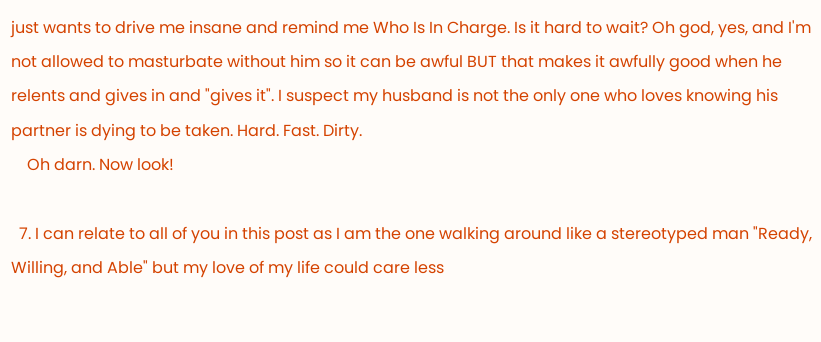just wants to drive me insane and remind me Who Is In Charge. Is it hard to wait? Oh god, yes, and I'm not allowed to masturbate without him so it can be awful BUT that makes it awfully good when he relents and gives in and "gives it". I suspect my husband is not the only one who loves knowing his partner is dying to be taken. Hard. Fast. Dirty.
    Oh darn. Now look!

  7. I can relate to all of you in this post as I am the one walking around like a stereotyped man "Ready, Willing, and Able" but my love of my life could care less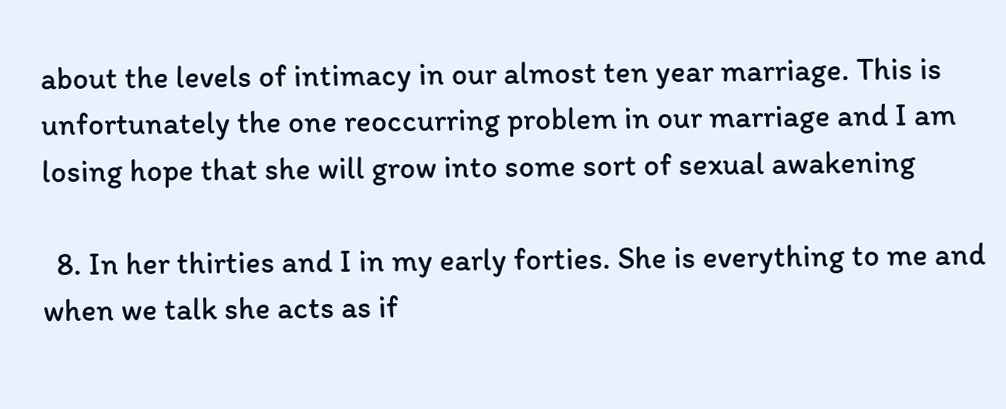about the levels of intimacy in our almost ten year marriage. This is unfortunately the one reoccurring problem in our marriage and I am losing hope that she will grow into some sort of sexual awakening

  8. In her thirties and I in my early forties. She is everything to me and when we talk she acts as if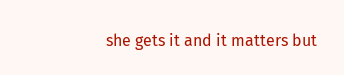she gets it and it matters but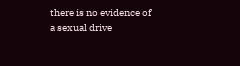there is no evidence of a sexual drive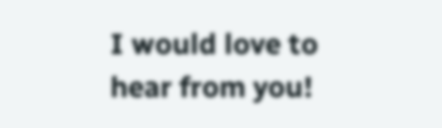I would love to hear from you!